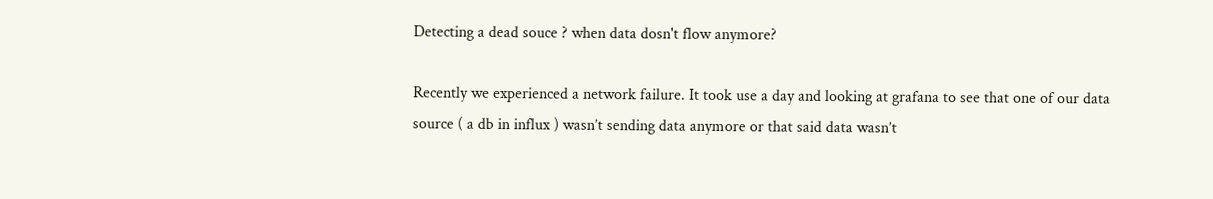Detecting a dead souce ? when data dosn't flow anymore?

Recently we experienced a network failure. It took use a day and looking at grafana to see that one of our data source ( a db in influx ) wasn’t sending data anymore or that said data wasn’t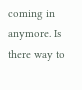coming in anymore. Is there way to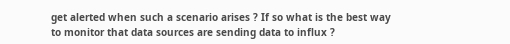get alerted when such a scenario arises ? If so what is the best way to monitor that data sources are sending data to influx ?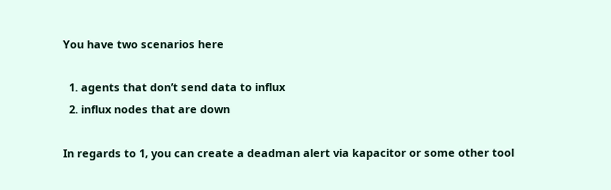You have two scenarios here

  1. agents that don’t send data to influx
  2. influx nodes that are down

In regards to 1, you can create a deadman alert via kapacitor or some other tool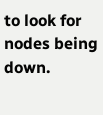to look for nodes being down.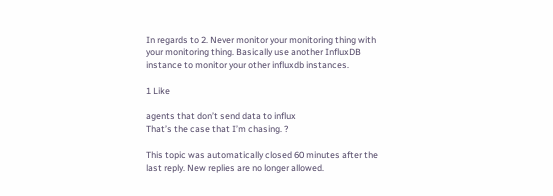In regards to 2. Never monitor your monitoring thing with your monitoring thing. Basically use another InfluxDB instance to monitor your other influxdb instances.

1 Like

agents that don’t send data to influx
That’s the case that I’m chasing. ?

This topic was automatically closed 60 minutes after the last reply. New replies are no longer allowed.